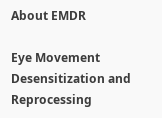About EMDR

Eye Movement Desensitization and Reprocessing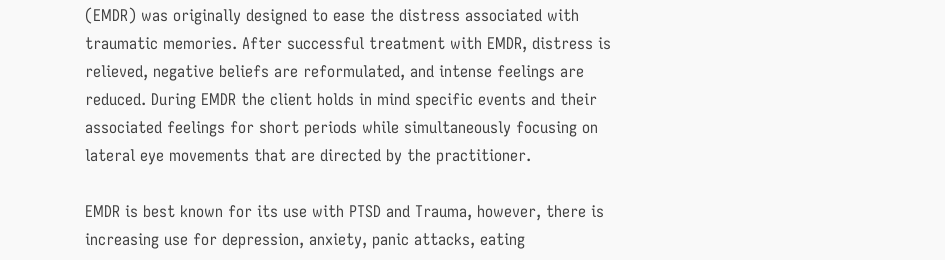(EMDR) was originally designed to ease the distress associated with traumatic memories. After successful treatment with EMDR, distress is relieved, negative beliefs are reformulated, and intense feelings are reduced. During EMDR the client holds in mind specific events and their associated feelings for short periods while simultaneously focusing on lateral eye movements that are directed by the practitioner.

EMDR is best known for its use with PTSD and Trauma, however, there is increasing use for depression, anxiety, panic attacks, eating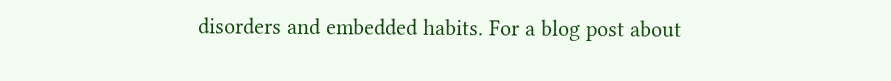disorders and embedded habits. For a blog post about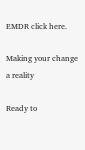EMDR click here.

Making your change a reality

Ready to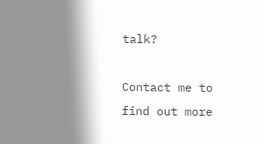talk?

Contact me to find out more